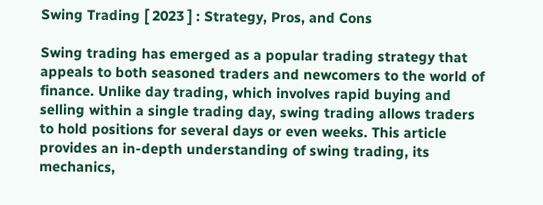Swing Trading [ 2023 ] : Strategy, Pros, and Cons

Swing trading has emerged as a popular trading strategy that appeals to both seasoned traders and newcomers to the world of finance. Unlike day trading, which involves rapid buying and selling within a single trading day, swing trading allows traders to hold positions for several days or even weeks. This article provides an in-depth understanding of swing trading, its mechanics,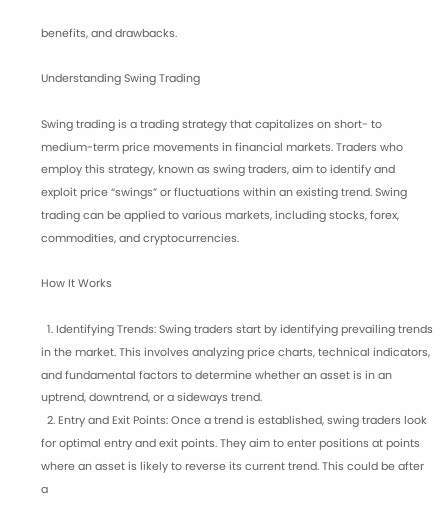benefits, and drawbacks.

Understanding Swing Trading

Swing trading is a trading strategy that capitalizes on short- to medium-term price movements in financial markets. Traders who employ this strategy, known as swing traders, aim to identify and exploit price “swings” or fluctuations within an existing trend. Swing trading can be applied to various markets, including stocks, forex, commodities, and cryptocurrencies.

How It Works

  1. Identifying Trends: Swing traders start by identifying prevailing trends in the market. This involves analyzing price charts, technical indicators, and fundamental factors to determine whether an asset is in an uptrend, downtrend, or a sideways trend.
  2. Entry and Exit Points: Once a trend is established, swing traders look for optimal entry and exit points. They aim to enter positions at points where an asset is likely to reverse its current trend. This could be after a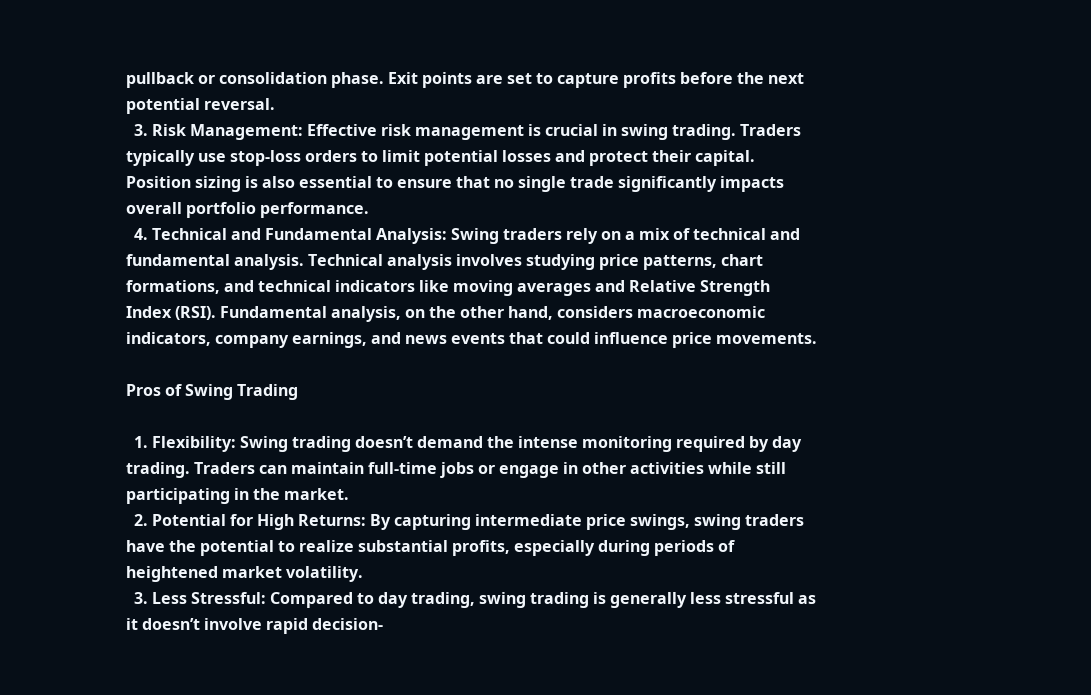pullback or consolidation phase. Exit points are set to capture profits before the next potential reversal.
  3. Risk Management: Effective risk management is crucial in swing trading. Traders typically use stop-loss orders to limit potential losses and protect their capital. Position sizing is also essential to ensure that no single trade significantly impacts overall portfolio performance.
  4. Technical and Fundamental Analysis: Swing traders rely on a mix of technical and fundamental analysis. Technical analysis involves studying price patterns, chart formations, and technical indicators like moving averages and Relative Strength Index (RSI). Fundamental analysis, on the other hand, considers macroeconomic indicators, company earnings, and news events that could influence price movements.

Pros of Swing Trading

  1. Flexibility: Swing trading doesn’t demand the intense monitoring required by day trading. Traders can maintain full-time jobs or engage in other activities while still participating in the market.
  2. Potential for High Returns: By capturing intermediate price swings, swing traders have the potential to realize substantial profits, especially during periods of heightened market volatility.
  3. Less Stressful: Compared to day trading, swing trading is generally less stressful as it doesn’t involve rapid decision-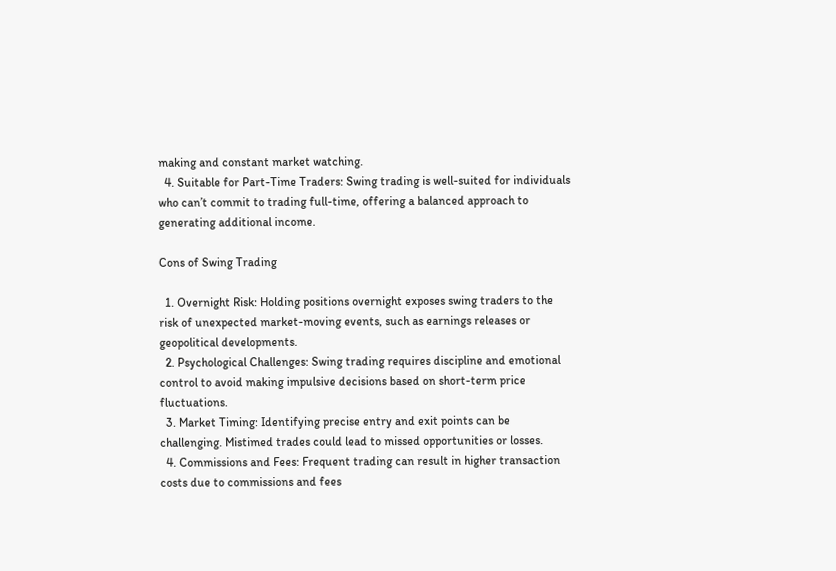making and constant market watching.
  4. Suitable for Part-Time Traders: Swing trading is well-suited for individuals who can’t commit to trading full-time, offering a balanced approach to generating additional income.

Cons of Swing Trading

  1. Overnight Risk: Holding positions overnight exposes swing traders to the risk of unexpected market-moving events, such as earnings releases or geopolitical developments.
  2. Psychological Challenges: Swing trading requires discipline and emotional control to avoid making impulsive decisions based on short-term price fluctuations.
  3. Market Timing: Identifying precise entry and exit points can be challenging. Mistimed trades could lead to missed opportunities or losses.
  4. Commissions and Fees: Frequent trading can result in higher transaction costs due to commissions and fees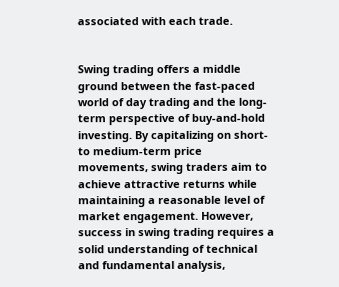associated with each trade.


Swing trading offers a middle ground between the fast-paced world of day trading and the long-term perspective of buy-and-hold investing. By capitalizing on short- to medium-term price movements, swing traders aim to achieve attractive returns while maintaining a reasonable level of market engagement. However, success in swing trading requires a solid understanding of technical and fundamental analysis,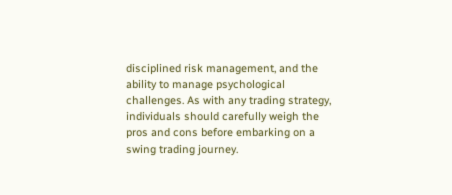disciplined risk management, and the ability to manage psychological challenges. As with any trading strategy, individuals should carefully weigh the pros and cons before embarking on a swing trading journey.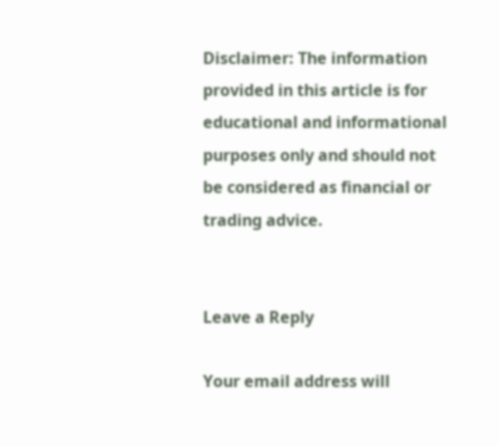Disclaimer: The information provided in this article is for educational and informational purposes only and should not be considered as financial or trading advice.


Leave a Reply

Your email address will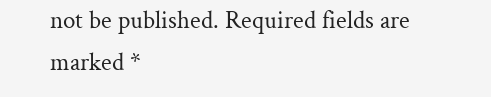not be published. Required fields are marked *